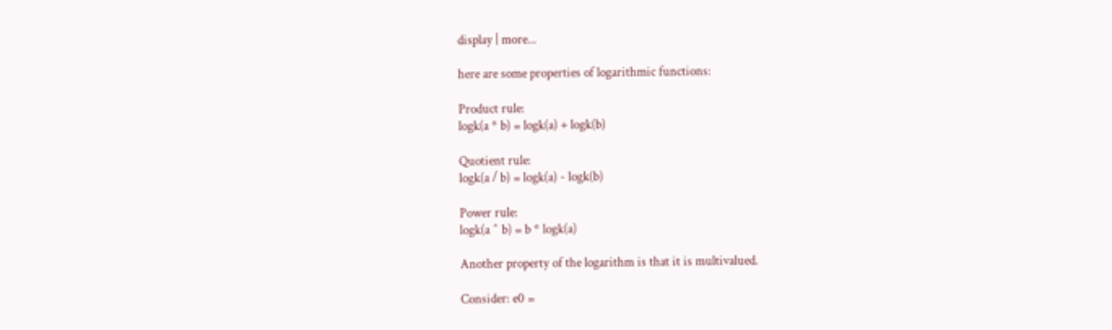display | more...

here are some properties of logarithmic functions:

Product rule:
logk(a * b) = logk(a) + logk(b)

Quotient rule:
logk(a / b) = logk(a) - logk(b)

Power rule:
logk(a ^ b) = b * logk(a)

Another property of the logarithm is that it is multivalued.

Consider: e0 =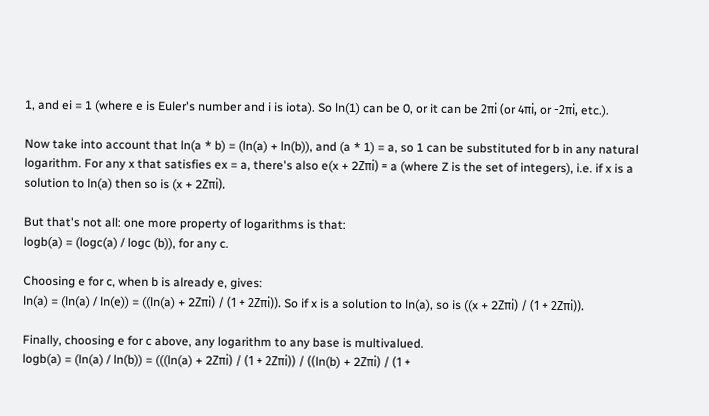1, and ei = 1 (where e is Euler's number and i is iota). So ln(1) can be 0, or it can be 2πi (or 4πi, or -2πi, etc.).

Now take into account that ln(a * b) = (ln(a) + ln(b)), and (a * 1) = a, so 1 can be substituted for b in any natural logarithm. For any x that satisfies ex = a, there's also e(x + 2Zπi) = a (where Z is the set of integers), i.e. if x is a solution to ln(a) then so is (x + 2Zπi).

But that's not all: one more property of logarithms is that:
logb(a) = (logc(a) / logc (b)), for any c.

Choosing e for c, when b is already e, gives:
ln(a) = (ln(a) / ln(e)) = ((ln(a) + 2Zπi) / (1 + 2Zπi)). So if x is a solution to ln(a), so is ((x + 2Zπi) / (1 + 2Zπi)).

Finally, choosing e for c above, any logarithm to any base is multivalued.
logb(a) = (ln(a) / ln(b)) = (((ln(a) + 2Zπi) / (1 + 2Zπi)) / ((ln(b) + 2Zπi) / (1 +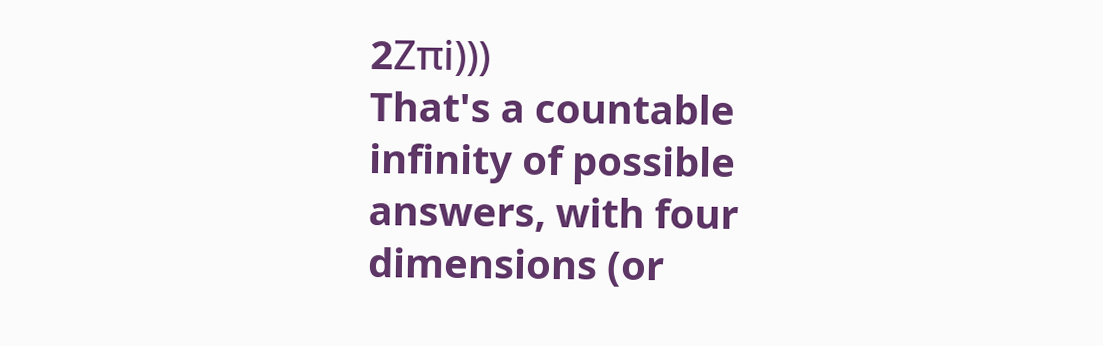2Zπi)))
That's a countable infinity of possible answers, with four dimensions (or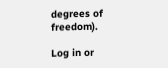degrees of freedom).

Log in or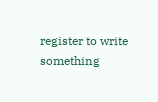register to write something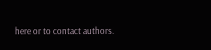here or to contact authors.